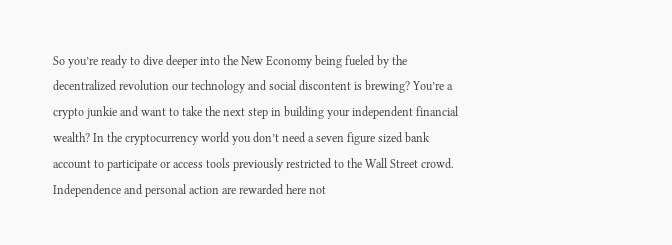So you’re ready to dive deeper into the New Economy being fueled by the decentralized revolution our technology and social discontent is brewing? You’re a crypto junkie and want to take the next step in building your independent financial wealth? In the cryptocurrency world you don’t need a seven figure sized bank account to participate or access tools previously restricted to the Wall Street crowd. Independence and personal action are rewarded here not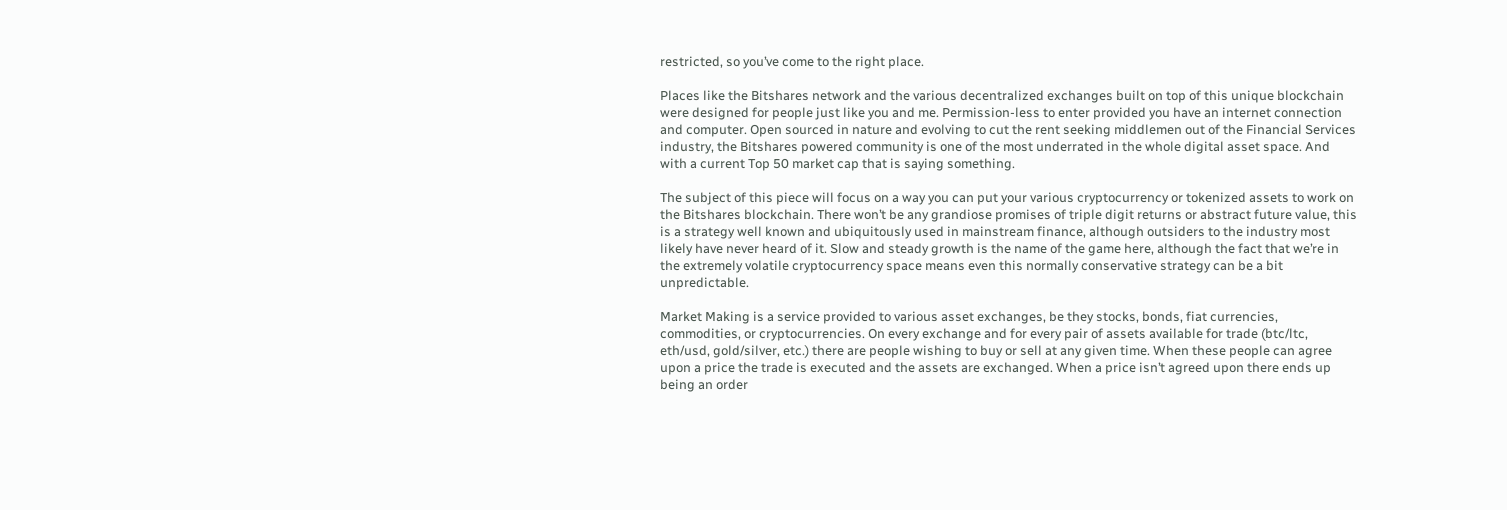restricted, so you’ve come to the right place.

Places like the Bitshares network and the various decentralized exchanges built on top of this unique blockchain were designed for people just like you and me. Permission-less to enter provided you have an internet connection and computer. Open sourced in nature and evolving to cut the rent seeking middlemen out of the Financial Services industry, the Bitshares powered community is one of the most underrated in the whole digital asset space. And with a current Top 50 market cap that is saying something.

The subject of this piece will focus on a way you can put your various cryptocurrency or tokenized assets to work on the Bitshares blockchain. There won’t be any grandiose promises of triple digit returns or abstract future value, this is a strategy well known and ubiquitously used in mainstream finance, although outsiders to the industry most likely have never heard of it. Slow and steady growth is the name of the game here, although the fact that we’re in the extremely volatile cryptocurrency space means even this normally conservative strategy can be a bit unpredictable.

Market Making is a service provided to various asset exchanges, be they stocks, bonds, fiat currencies, commodities, or cryptocurrencies. On every exchange and for every pair of assets available for trade (btc/ltc, eth/usd, gold/silver, etc.) there are people wishing to buy or sell at any given time. When these people can agree upon a price the trade is executed and the assets are exchanged. When a price isn’t agreed upon there ends up being an order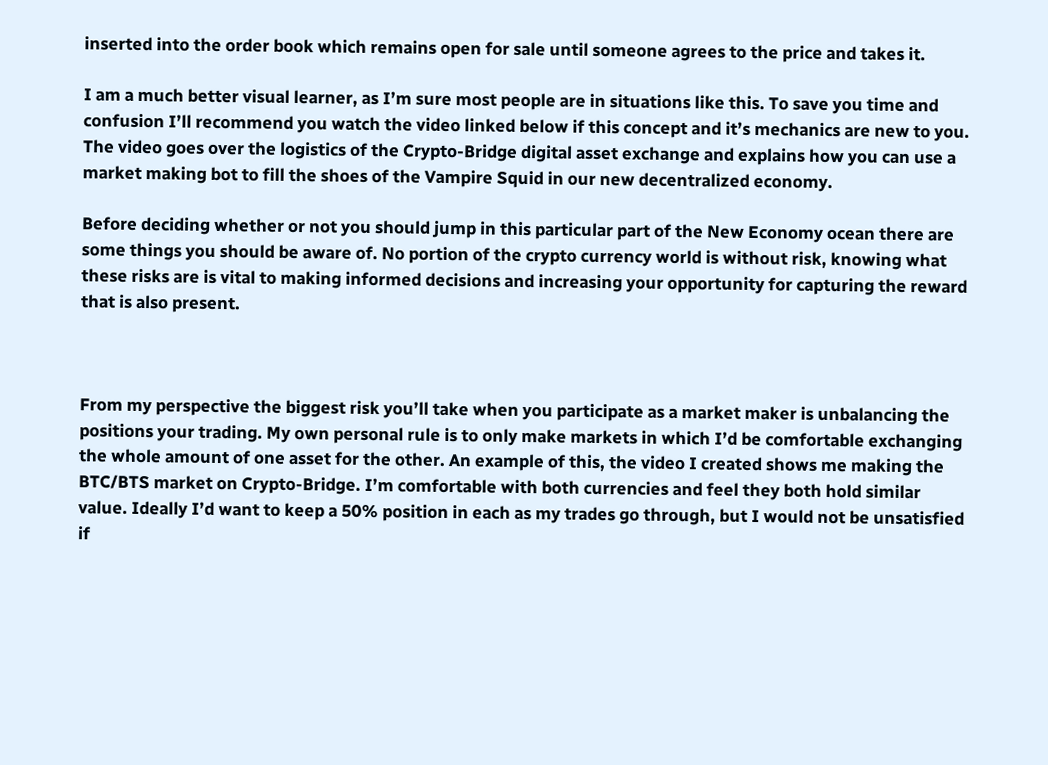inserted into the order book which remains open for sale until someone agrees to the price and takes it.

I am a much better visual learner, as I’m sure most people are in situations like this. To save you time and confusion I’ll recommend you watch the video linked below if this concept and it’s mechanics are new to you. The video goes over the logistics of the Crypto-Bridge digital asset exchange and explains how you can use a market making bot to fill the shoes of the Vampire Squid in our new decentralized economy.

Before deciding whether or not you should jump in this particular part of the New Economy ocean there are some things you should be aware of. No portion of the crypto currency world is without risk, knowing what these risks are is vital to making informed decisions and increasing your opportunity for capturing the reward that is also present.



From my perspective the biggest risk you’ll take when you participate as a market maker is unbalancing the positions your trading. My own personal rule is to only make markets in which I’d be comfortable exchanging the whole amount of one asset for the other. An example of this, the video I created shows me making the BTC/BTS market on Crypto-Bridge. I’m comfortable with both currencies and feel they both hold similar value. Ideally I’d want to keep a 50% position in each as my trades go through, but I would not be unsatisfied if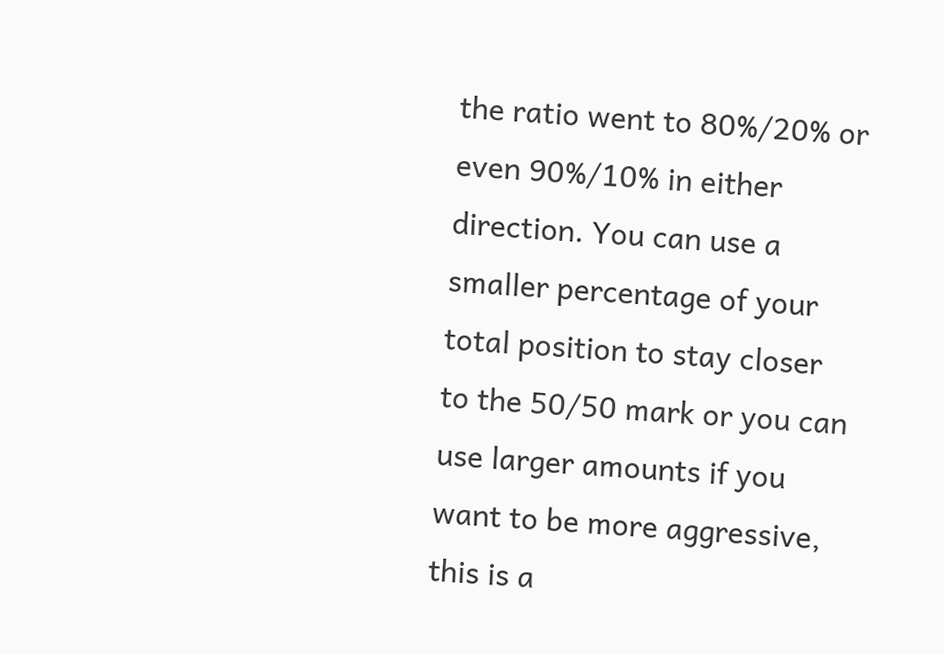the ratio went to 80%/20% or even 90%/10% in either direction. You can use a smaller percentage of your total position to stay closer to the 50/50 mark or you can use larger amounts if you want to be more aggressive, this is a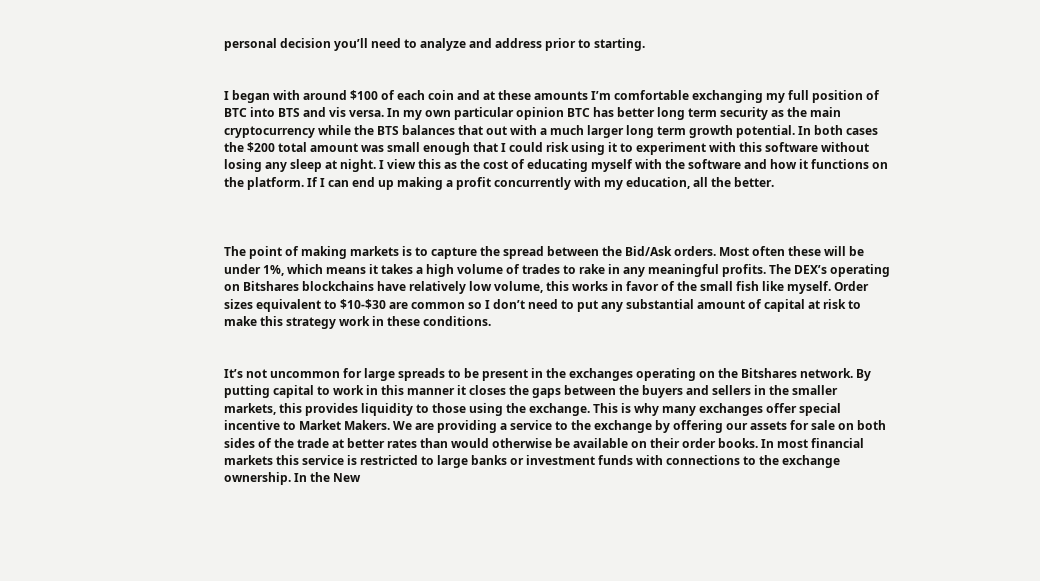personal decision you’ll need to analyze and address prior to starting.


I began with around $100 of each coin and at these amounts I’m comfortable exchanging my full position of BTC into BTS and vis versa. In my own particular opinion BTC has better long term security as the main cryptocurrency while the BTS balances that out with a much larger long term growth potential. In both cases the $200 total amount was small enough that I could risk using it to experiment with this software without losing any sleep at night. I view this as the cost of educating myself with the software and how it functions on the platform. If I can end up making a profit concurrently with my education, all the better.



The point of making markets is to capture the spread between the Bid/Ask orders. Most often these will be under 1%, which means it takes a high volume of trades to rake in any meaningful profits. The DEX’s operating on Bitshares blockchains have relatively low volume, this works in favor of the small fish like myself. Order sizes equivalent to $10-$30 are common so I don’t need to put any substantial amount of capital at risk to make this strategy work in these conditions.


It’s not uncommon for large spreads to be present in the exchanges operating on the Bitshares network. By putting capital to work in this manner it closes the gaps between the buyers and sellers in the smaller markets, this provides liquidity to those using the exchange. This is why many exchanges offer special incentive to Market Makers. We are providing a service to the exchange by offering our assets for sale on both sides of the trade at better rates than would otherwise be available on their order books. In most financial markets this service is restricted to large banks or investment funds with connections to the exchange ownership. In the New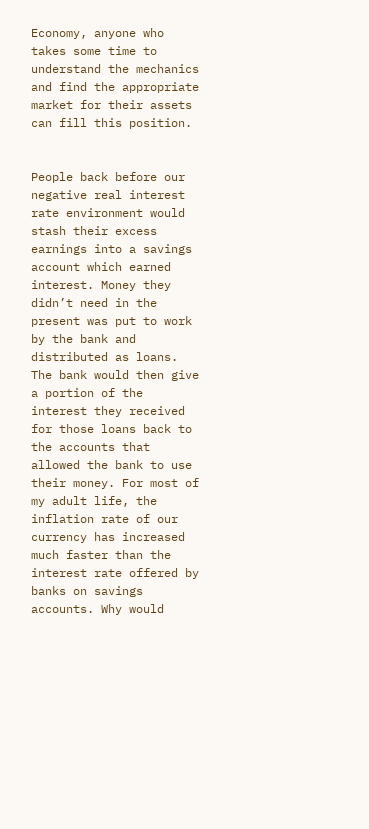Economy, anyone who takes some time to understand the mechanics and find the appropriate market for their assets can fill this position.


People back before our negative real interest rate environment would stash their excess earnings into a savings account which earned interest. Money they didn’t need in the present was put to work by the bank and distributed as loans. The bank would then give a portion of the interest they received for those loans back to the accounts that allowed the bank to use their money. For most of my adult life, the inflation rate of our currency has increased much faster than the interest rate offered by banks on savings accounts. Why would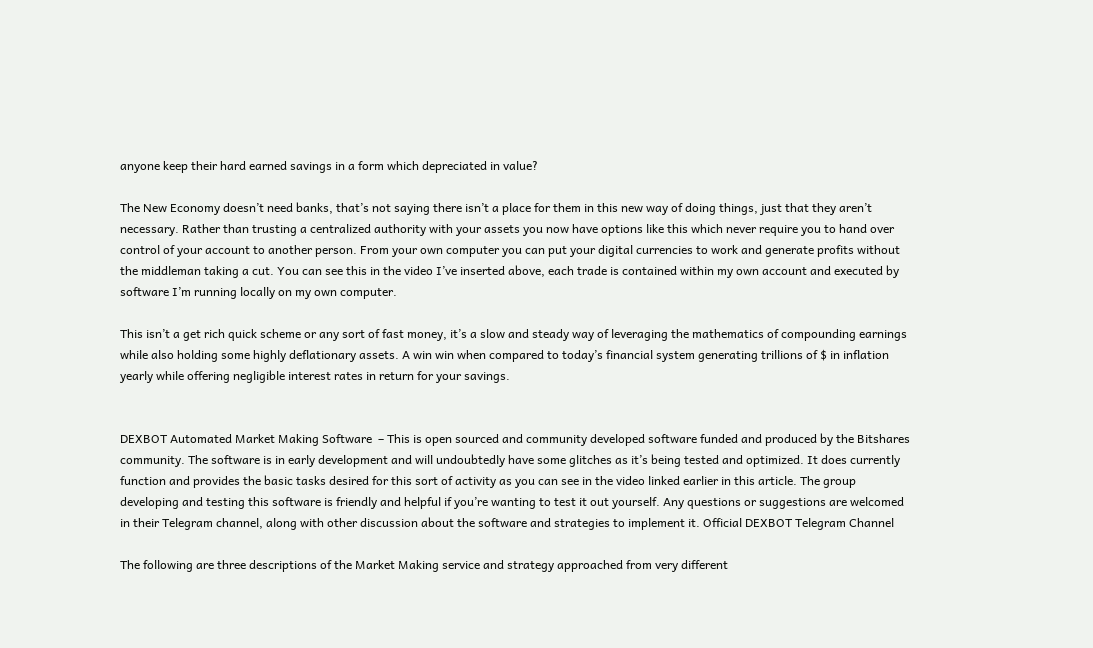anyone keep their hard earned savings in a form which depreciated in value?

The New Economy doesn’t need banks, that’s not saying there isn’t a place for them in this new way of doing things, just that they aren’t necessary. Rather than trusting a centralized authority with your assets you now have options like this which never require you to hand over control of your account to another person. From your own computer you can put your digital currencies to work and generate profits without the middleman taking a cut. You can see this in the video I’ve inserted above, each trade is contained within my own account and executed by software I’m running locally on my own computer.

This isn’t a get rich quick scheme or any sort of fast money, it’s a slow and steady way of leveraging the mathematics of compounding earnings while also holding some highly deflationary assets. A win win when compared to today’s financial system generating trillions of $ in inflation yearly while offering negligible interest rates in return for your savings.


DEXBOT Automated Market Making Software  – This is open sourced and community developed software funded and produced by the Bitshares community. The software is in early development and will undoubtedly have some glitches as it’s being tested and optimized. It does currently function and provides the basic tasks desired for this sort of activity as you can see in the video linked earlier in this article. The group developing and testing this software is friendly and helpful if you’re wanting to test it out yourself. Any questions or suggestions are welcomed in their Telegram channel, along with other discussion about the software and strategies to implement it. Official DEXBOT Telegram Channel

The following are three descriptions of the Market Making service and strategy approached from very different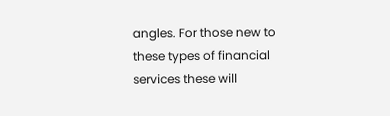angles. For those new to these types of financial services these will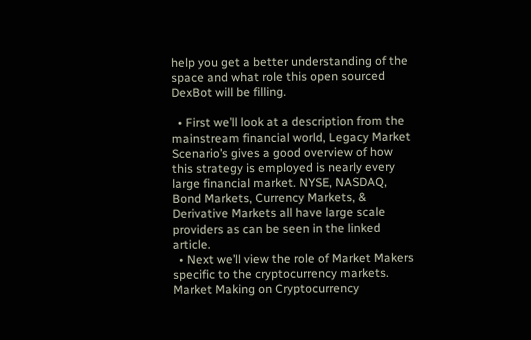help you get a better understanding of the space and what role this open sourced DexBot will be filling.

  • First we’ll look at a description from the mainstream financial world, Legacy Market Scenario’s gives a good overview of how this strategy is employed is nearly every large financial market. NYSE, NASDAQ, Bond Markets, Currency Markets, & Derivative Markets all have large scale providers as can be seen in the linked article.
  • Next we’ll view the role of Market Makers specific to the cryptocurrency markets. Market Making on Cryptocurrency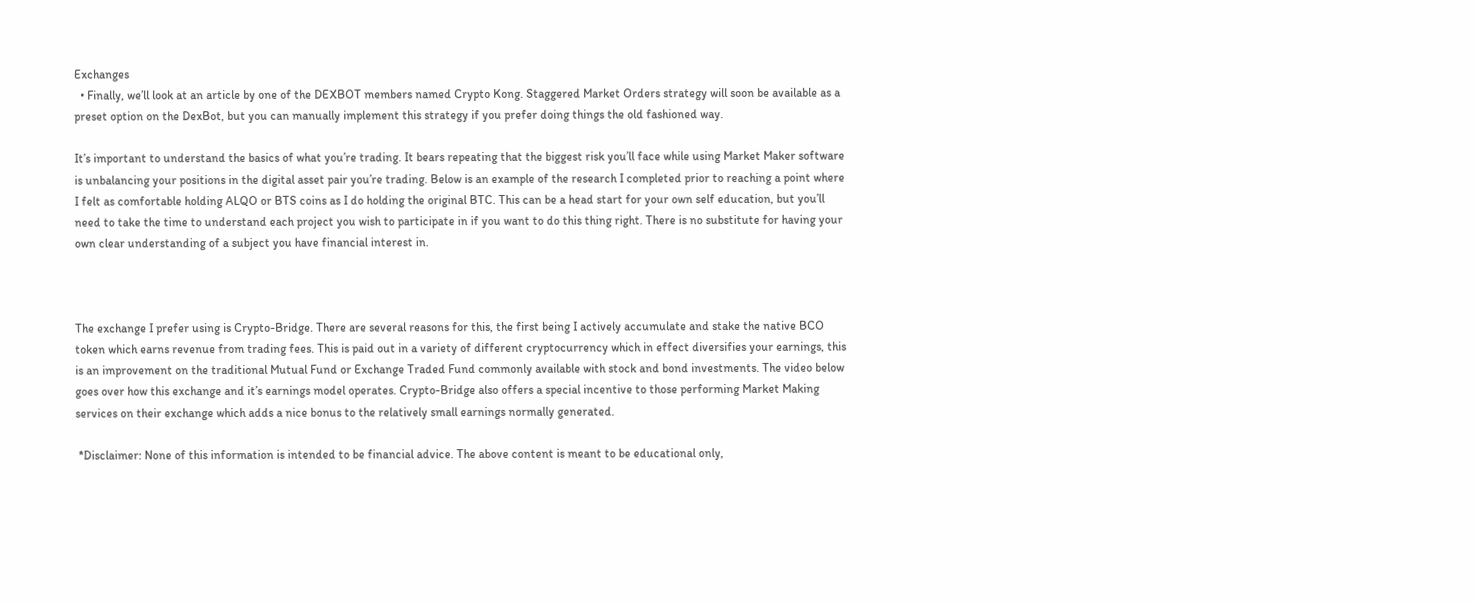Exchanges
  • Finally, we’ll look at an article by one of the DEXBOT members named Crypto Kong. Staggered Market Orders strategy will soon be available as a preset option on the DexBot, but you can manually implement this strategy if you prefer doing things the old fashioned way.

It’s important to understand the basics of what you’re trading. It bears repeating that the biggest risk you’ll face while using Market Maker software is unbalancing your positions in the digital asset pair you’re trading. Below is an example of the research I completed prior to reaching a point where I felt as comfortable holding ALQO or BTS coins as I do holding the original BTC. This can be a head start for your own self education, but you’ll need to take the time to understand each project you wish to participate in if you want to do this thing right. There is no substitute for having your own clear understanding of a subject you have financial interest in.



The exchange I prefer using is Crypto-Bridge. There are several reasons for this, the first being I actively accumulate and stake the native BCO token which earns revenue from trading fees. This is paid out in a variety of different cryptocurrency which in effect diversifies your earnings, this is an improvement on the traditional Mutual Fund or Exchange Traded Fund commonly available with stock and bond investments. The video below goes over how this exchange and it’s earnings model operates. Crypto-Bridge also offers a special incentive to those performing Market Making services on their exchange which adds a nice bonus to the relatively small earnings normally generated.

 *Disclaimer: None of this information is intended to be financial advice. The above content is meant to be educational only,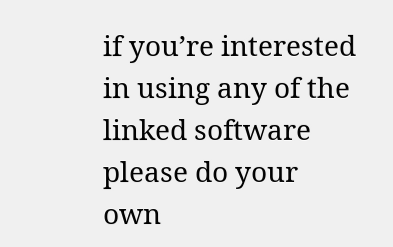if you’re interested in using any of the linked software please do your own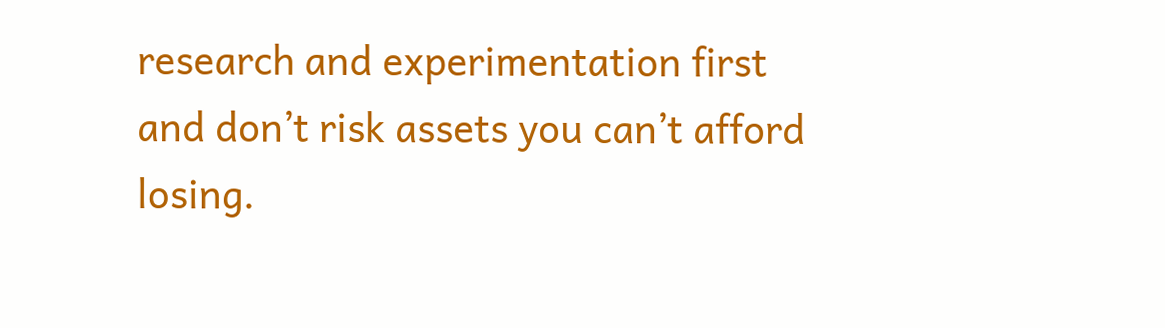research and experimentation first and don’t risk assets you can’t afford losing.